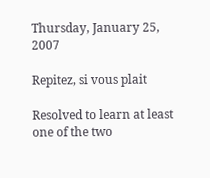Thursday, January 25, 2007

Repitez, si vous plait

Resolved to learn at least one of the two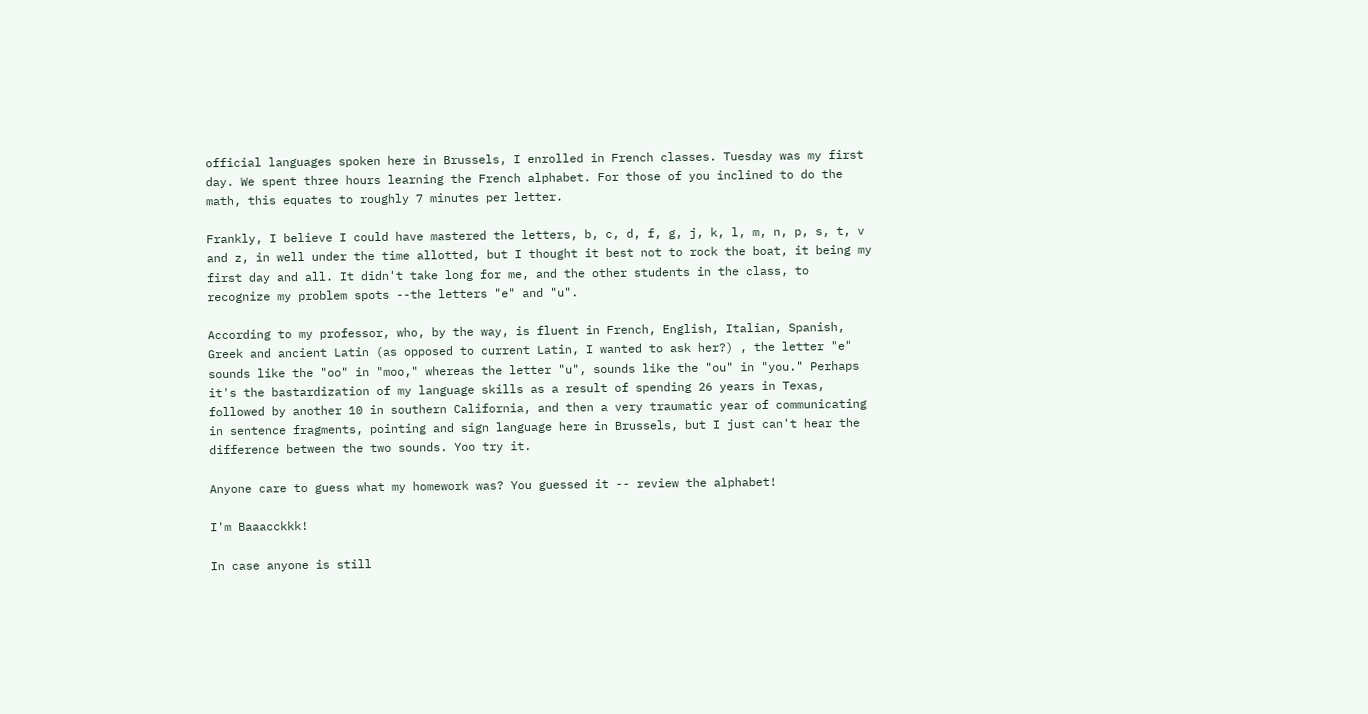official languages spoken here in Brussels, I enrolled in French classes. Tuesday was my first day. We spent three hours learning the French alphabet. For those of you inclined to do the math, this equates to roughly 7 minutes per letter.

Frankly, I believe I could have mastered the letters, b, c, d, f, g, j, k, l, m, n, p, s, t, v and z, in well under the time allotted, but I thought it best not to rock the boat, it being my first day and all. It didn't take long for me, and the other students in the class, to recognize my problem spots --the letters "e" and "u".

According to my professor, who, by the way, is fluent in French, English, Italian, Spanish, Greek and ancient Latin (as opposed to current Latin, I wanted to ask her?) , the letter "e" sounds like the "oo" in "moo," whereas the letter "u", sounds like the "ou" in "you." Perhaps it's the bastardization of my language skills as a result of spending 26 years in Texas, followed by another 10 in southern California, and then a very traumatic year of communicating in sentence fragments, pointing and sign language here in Brussels, but I just can't hear the difference between the two sounds. Yoo try it.

Anyone care to guess what my homework was? You guessed it -- review the alphabet!

I'm Baaacckkk!

In case anyone is still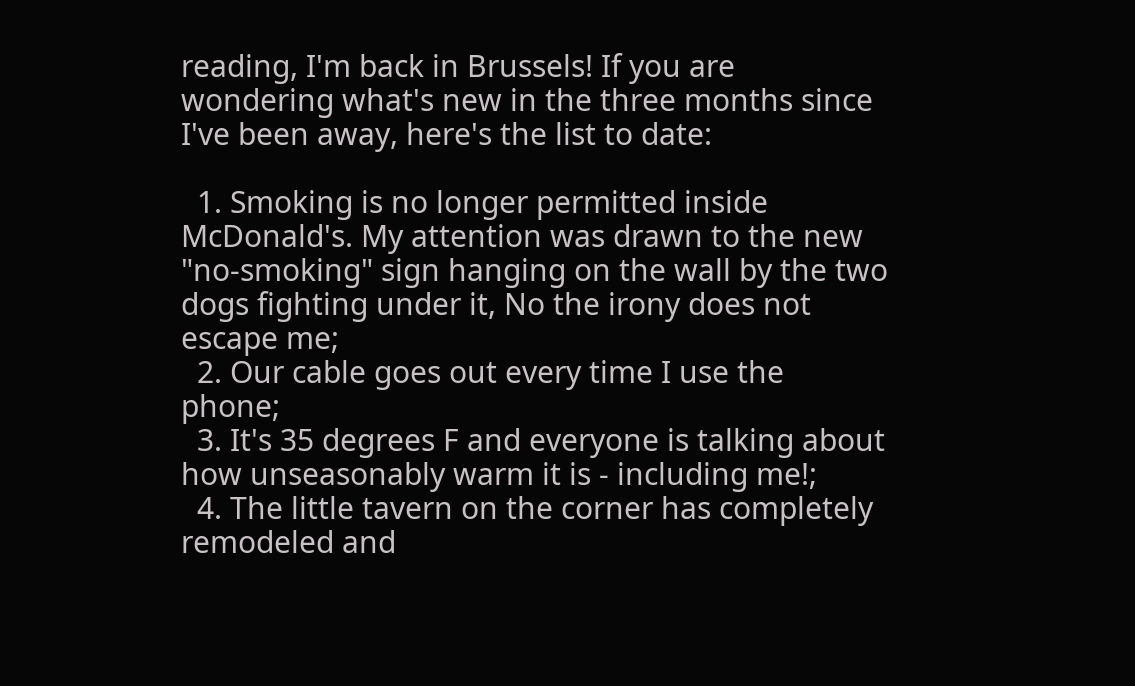reading, I'm back in Brussels! If you are wondering what's new in the three months since I've been away, here's the list to date:

  1. Smoking is no longer permitted inside McDonald's. My attention was drawn to the new "no-smoking" sign hanging on the wall by the two dogs fighting under it, No the irony does not escape me;
  2. Our cable goes out every time I use the phone;
  3. It's 35 degrees F and everyone is talking about how unseasonably warm it is - including me!;
  4. The little tavern on the corner has completely remodeled and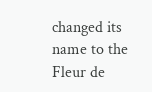changed its name to the Fleur de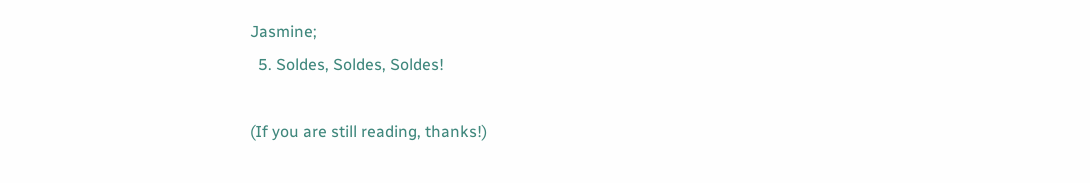Jasmine;
  5. Soldes, Soldes, Soldes!

(If you are still reading, thanks!)